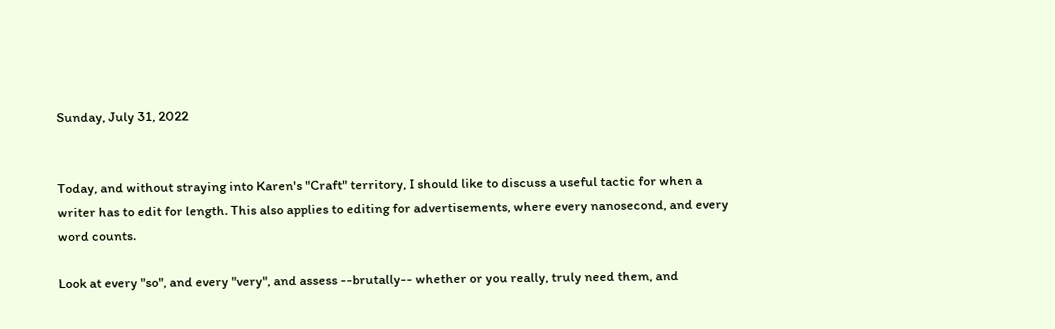Sunday, July 31, 2022


Today, and without straying into Karen's "Craft" territory, I should like to discuss a useful tactic for when a writer has to edit for length. This also applies to editing for advertisements, where every nanosecond, and every word counts.

Look at every "so", and every "very", and assess --brutally-- whether or you really, truly need them, and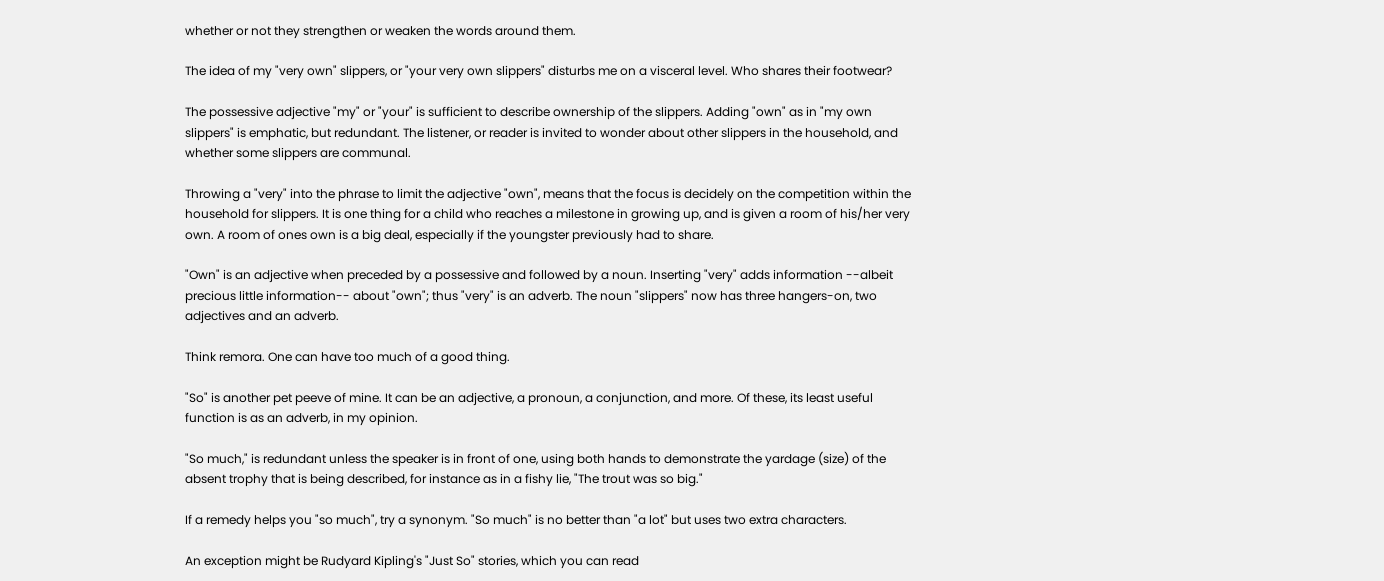whether or not they strengthen or weaken the words around them.

The idea of my "very own" slippers, or "your very own slippers" disturbs me on a visceral level. Who shares their footwear?

The possessive adjective "my" or "your" is sufficient to describe ownership of the slippers. Adding "own" as in "my own slippers" is emphatic, but redundant. The listener, or reader is invited to wonder about other slippers in the household, and whether some slippers are communal.

Throwing a "very" into the phrase to limit the adjective "own", means that the focus is decidely on the competition within the household for slippers. It is one thing for a child who reaches a milestone in growing up, and is given a room of his/her very own. A room of ones own is a big deal, especially if the youngster previously had to share.

"Own" is an adjective when preceded by a possessive and followed by a noun. Inserting "very" adds information --albeit precious little information-- about "own"; thus "very" is an adverb. The noun "slippers" now has three hangers-on, two adjectives and an adverb.

Think remora. One can have too much of a good thing.

"So" is another pet peeve of mine. It can be an adjective, a pronoun, a conjunction, and more. Of these, its least useful function is as an adverb, in my opinion.

"So much," is redundant unless the speaker is in front of one, using both hands to demonstrate the yardage (size) of the absent trophy that is being described, for instance as in a fishy lie, "The trout was so big."

If a remedy helps you "so much", try a synonym. "So much" is no better than "a lot" but uses two extra characters.

An exception might be Rudyard Kipling's "Just So" stories, which you can read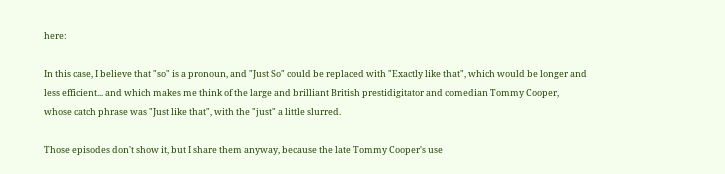here:

In this case, I believe that "so" is a pronoun, and "Just So" could be replaced with "Exactly like that", which would be longer and less efficient... and which makes me think of the large and brilliant British prestidigitator and comedian Tommy Cooper, whose catch phrase was "Just like that", with the "just" a little slurred.

Those episodes don't show it, but I share them anyway, because the late Tommy Cooper's use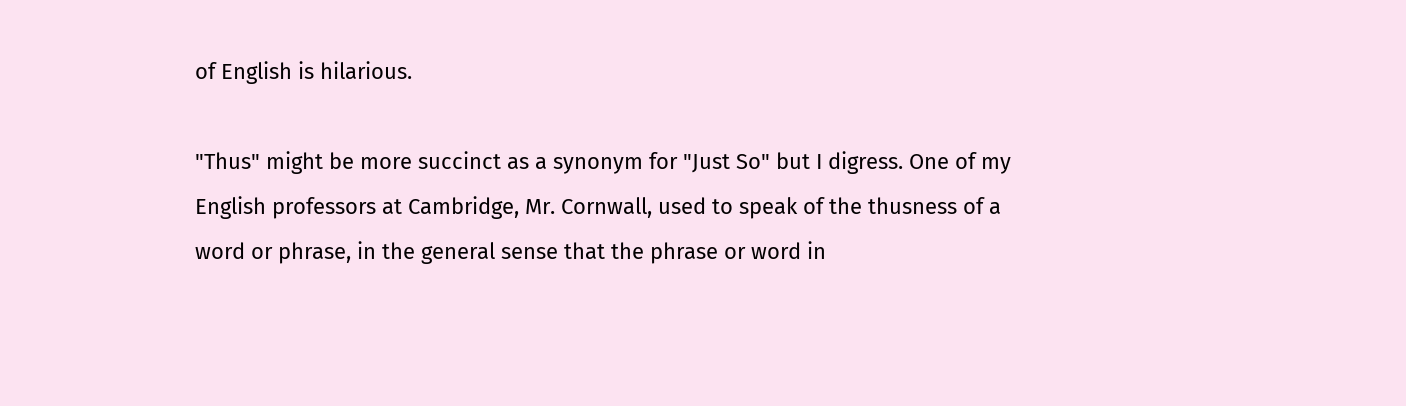of English is hilarious.

"Thus" might be more succinct as a synonym for "Just So" but I digress. One of my English professors at Cambridge, Mr. Cornwall, used to speak of the thusness of a word or phrase, in the general sense that the phrase or word in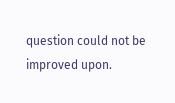question could not be improved upon.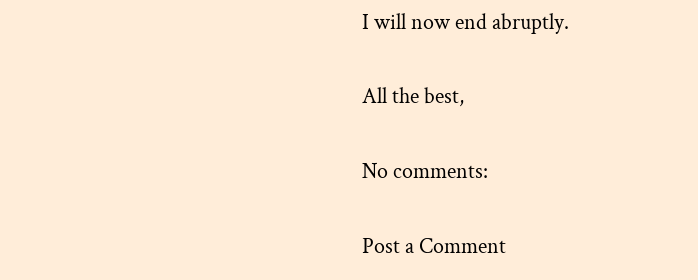I will now end abruptly.

All the best,

No comments:

Post a Comment